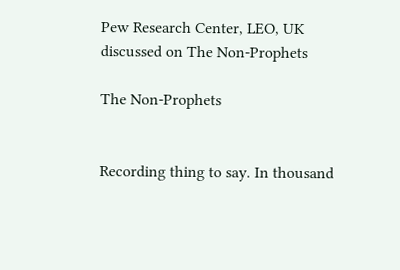Pew Research Center, LEO, UK discussed on The Non-Prophets

The Non-Prophets


Recording thing to say. In thousand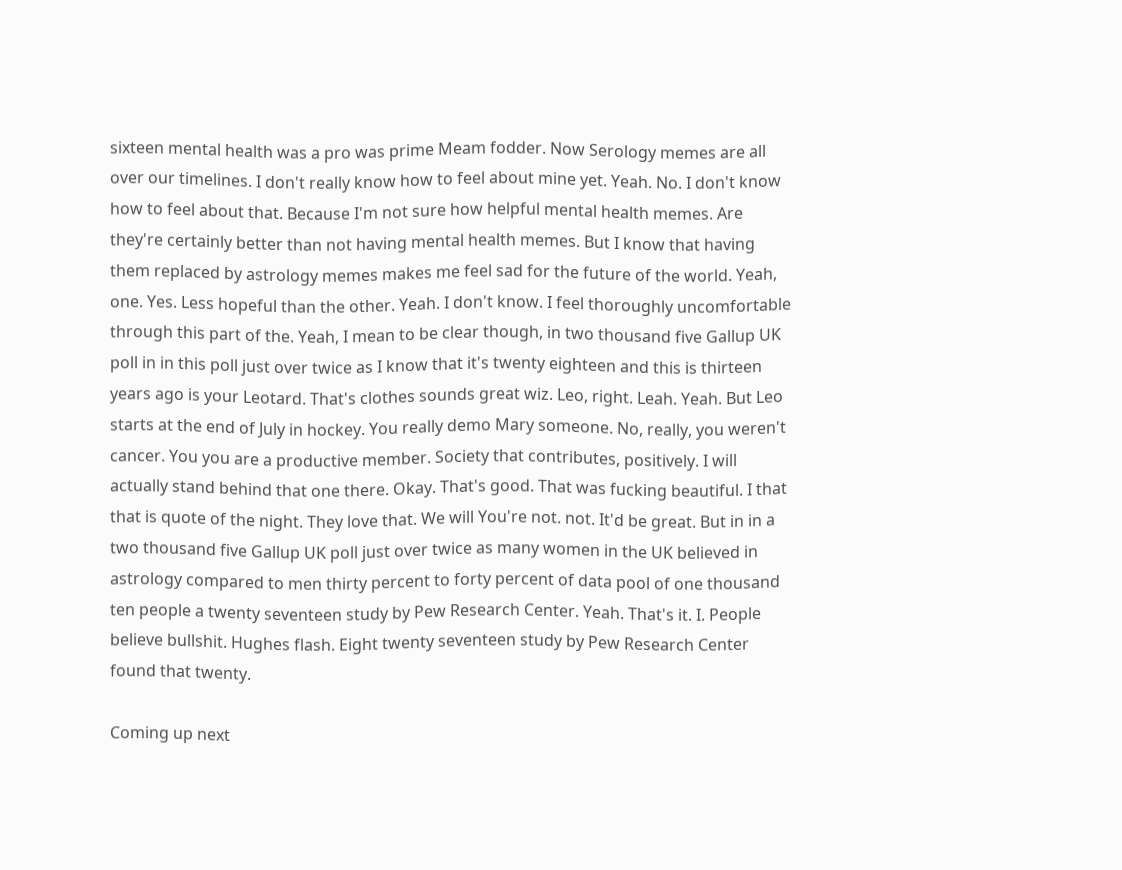sixteen mental health was a pro was prime Meam fodder. Now Serology memes are all over our timelines. I don't really know how to feel about mine yet. Yeah. No. I don't know how to feel about that. Because I'm not sure how helpful mental health memes. Are they're certainly better than not having mental health memes. But I know that having them replaced by astrology memes makes me feel sad for the future of the world. Yeah, one. Yes. Less hopeful than the other. Yeah. I don't know. I feel thoroughly uncomfortable through this part of the. Yeah, I mean to be clear though, in two thousand five Gallup UK poll in in this poll just over twice as I know that it's twenty eighteen and this is thirteen years ago is your Leotard. That's clothes sounds great wiz. Leo, right. Leah. Yeah. But Leo starts at the end of July in hockey. You really demo Mary someone. No, really, you weren't cancer. You you are a productive member. Society that contributes, positively. I will actually stand behind that one there. Okay. That's good. That was fucking beautiful. I that that is quote of the night. They love that. We will You're not. not. It'd be great. But in in a two thousand five Gallup UK poll just over twice as many women in the UK believed in astrology compared to men thirty percent to forty percent of data pool of one thousand ten people a twenty seventeen study by Pew Research Center. Yeah. That's it. I. People believe bullshit. Hughes flash. Eight twenty seventeen study by Pew Research Center found that twenty.

Coming up next